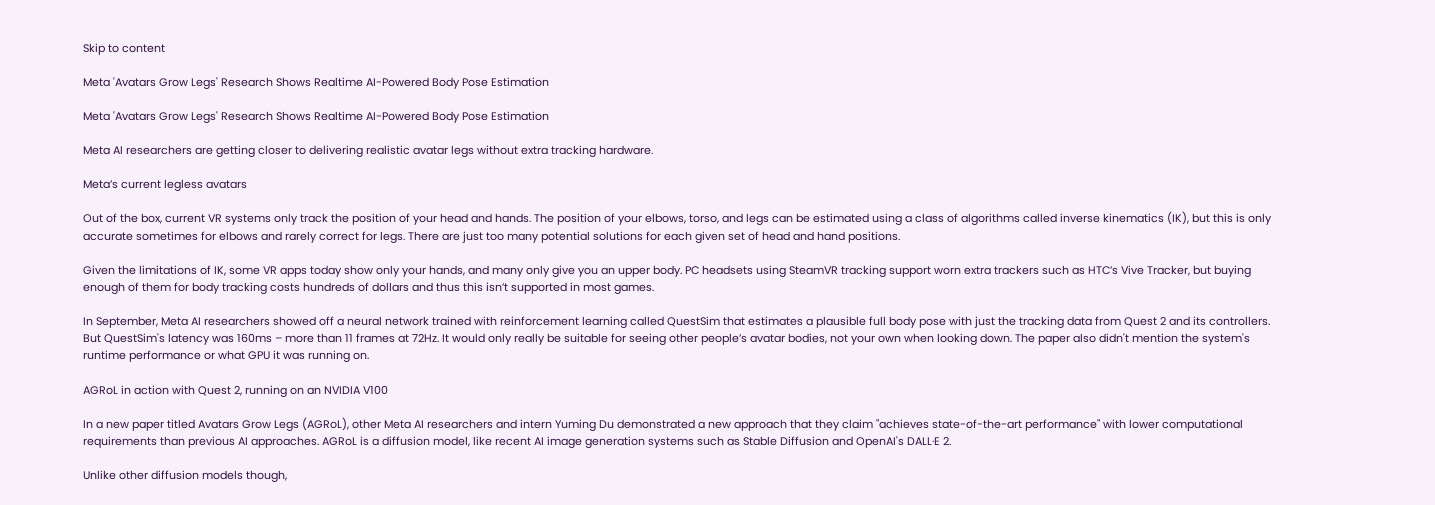Skip to content

Meta 'Avatars Grow Legs' Research Shows Realtime AI-Powered Body Pose Estimation

Meta 'Avatars Grow Legs' Research Shows Realtime AI-Powered Body Pose Estimation

Meta AI researchers are getting closer to delivering realistic avatar legs without extra tracking hardware.

Meta’s current legless avatars

Out of the box, current VR systems only track the position of your head and hands. The position of your elbows, torso, and legs can be estimated using a class of algorithms called inverse kinematics (IK), but this is only accurate sometimes for elbows and rarely correct for legs. There are just too many potential solutions for each given set of head and hand positions.

Given the limitations of IK, some VR apps today show only your hands, and many only give you an upper body. PC headsets using SteamVR tracking support worn extra trackers such as HTC’s Vive Tracker, but buying enough of them for body tracking costs hundreds of dollars and thus this isn’t supported in most games.

In September, Meta AI researchers showed off a neural network trained with reinforcement learning called QuestSim that estimates a plausible full body pose with just the tracking data from Quest 2 and its controllers. But QuestSim's latency was 160ms – more than 11 frames at 72Hz. It would only really be suitable for seeing other people’s avatar bodies, not your own when looking down. The paper also didn't mention the system's runtime performance or what GPU it was running on.

AGRoL in action with Quest 2, running on an NVIDIA V100

In a new paper titled Avatars Grow Legs (AGRoL), other Meta AI researchers and intern Yuming Du demonstrated a new approach that they claim "achieves state-of-the-art performance" with lower computational requirements than previous AI approaches. AGRoL is a diffusion model, like recent AI image generation systems such as Stable Diffusion and OpenAI's DALL·E 2.

Unlike other diffusion models though,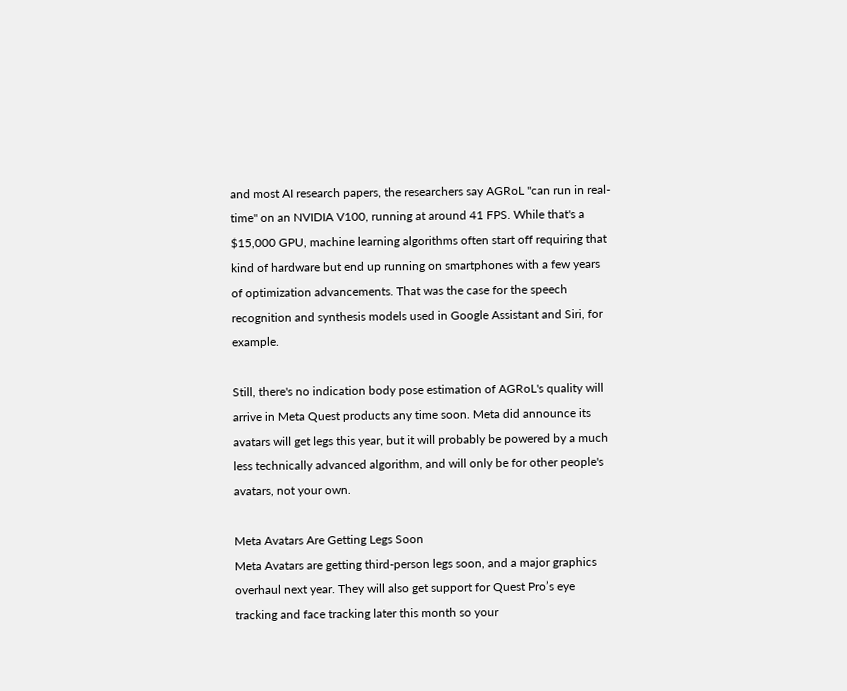and most AI research papers, the researchers say AGRoL "can run in real-time" on an NVIDIA V100, running at around 41 FPS. While that's a $15,000 GPU, machine learning algorithms often start off requiring that kind of hardware but end up running on smartphones with a few years of optimization advancements. That was the case for the speech recognition and synthesis models used in Google Assistant and Siri, for example.

Still, there's no indication body pose estimation of AGRoL's quality will arrive in Meta Quest products any time soon. Meta did announce its avatars will get legs this year, but it will probably be powered by a much less technically advanced algorithm, and will only be for other people's avatars, not your own.

Meta Avatars Are Getting Legs Soon
Meta Avatars are getting third-person legs soon, and a major graphics overhaul next year. They will also get support for Quest Pro’s eye tracking and face tracking later this month so your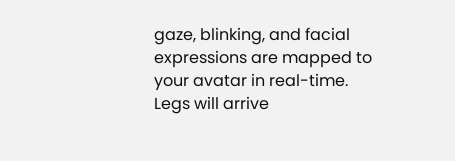gaze, blinking, and facial expressions are mapped to your avatar in real-time. Legs will arrive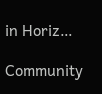in Horiz…

Community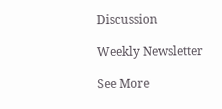Discussion

Weekly Newsletter

See More